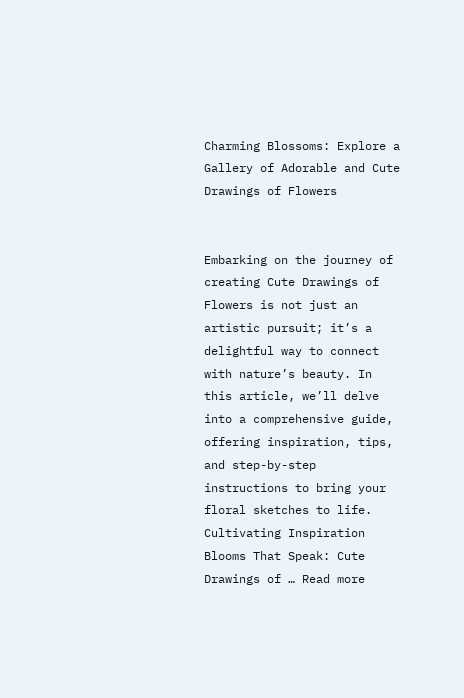Charming Blossoms: Explore a Gallery of Adorable and Cute Drawings of Flowers


Embarking on the journey of creating Cute Drawings of Flowers is not just an artistic pursuit; it’s a delightful way to connect with nature’s beauty. In this article, we’ll delve into a comprehensive guide, offering inspiration, tips, and step-by-step instructions to bring your floral sketches to life. Cultivating Inspiration Blooms That Speak: Cute Drawings of … Read more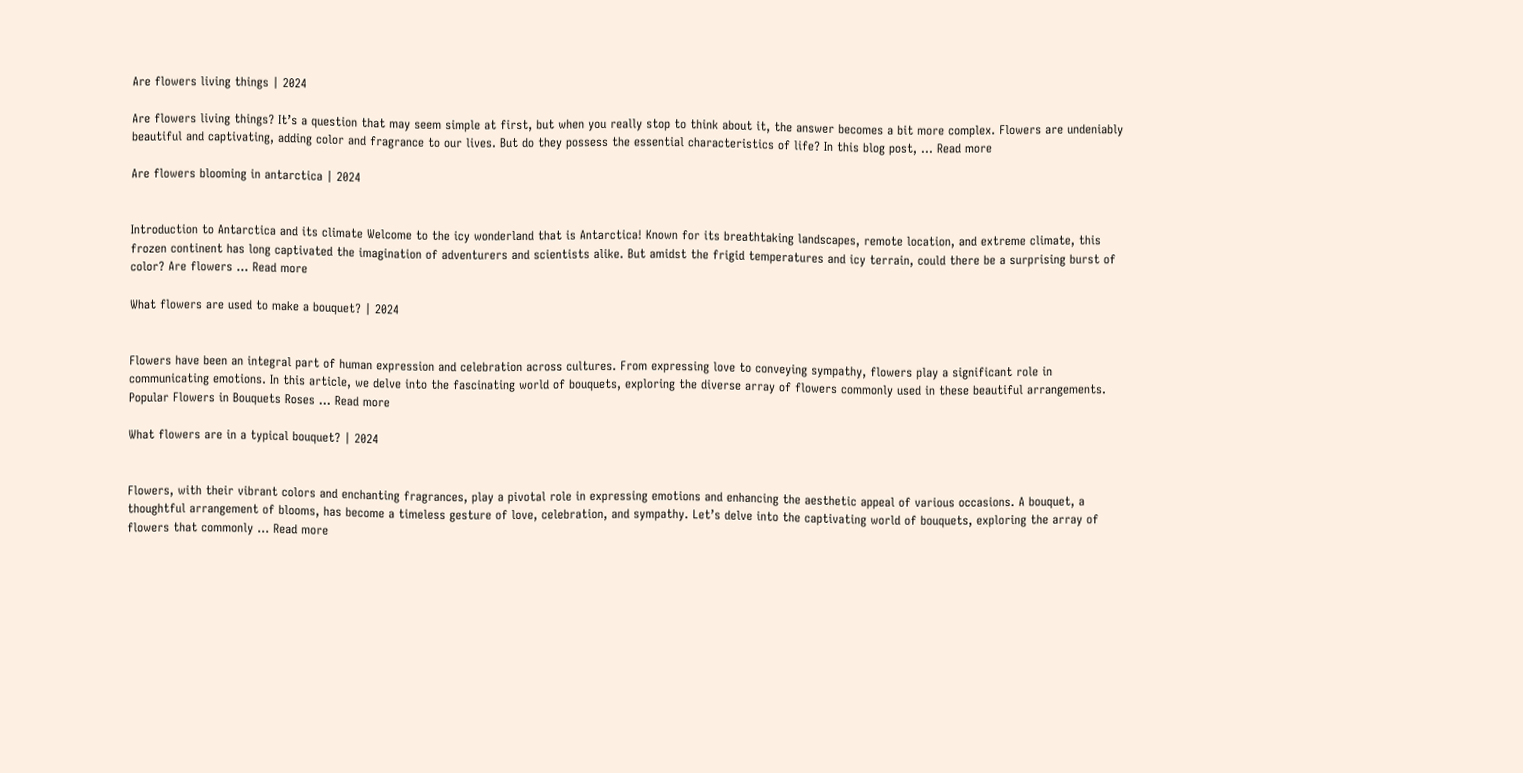Are flowers living things | 2024

Are flowers living things? It’s a question that may seem simple at first, but when you really stop to think about it, the answer becomes a bit more complex. Flowers are undeniably beautiful and captivating, adding color and fragrance to our lives. But do they possess the essential characteristics of life? In this blog post, … Read more

Are flowers blooming in antarctica | 2024


Introduction to Antarctica and its climate Welcome to the icy wonderland that is Antarctica! Known for its breathtaking landscapes, remote location, and extreme climate, this frozen continent has long captivated the imagination of adventurers and scientists alike. But amidst the frigid temperatures and icy terrain, could there be a surprising burst of color? Are flowers … Read more

What flowers are used to make a bouquet? | 2024


Flowers have been an integral part of human expression and celebration across cultures. From expressing love to conveying sympathy, flowers play a significant role in communicating emotions. In this article, we delve into the fascinating world of bouquets, exploring the diverse array of flowers commonly used in these beautiful arrangements. Popular Flowers in Bouquets Roses … Read more

What flowers are in a typical bouquet? | 2024


Flowers, with their vibrant colors and enchanting fragrances, play a pivotal role in expressing emotions and enhancing the aesthetic appeal of various occasions. A bouquet, a thoughtful arrangement of blooms, has become a timeless gesture of love, celebration, and sympathy. Let’s delve into the captivating world of bouquets, exploring the array of flowers that commonly … Read more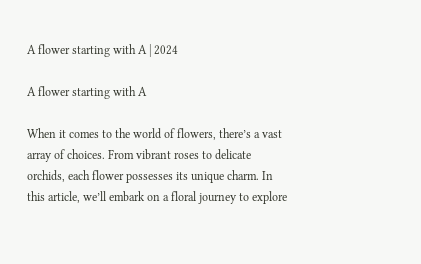A flower starting with A | 2024

A flower starting with A

When it comes to the world of flowers, there’s a vast array of choices. From vibrant roses to delicate orchids, each flower possesses its unique charm. In this article, we’ll embark on a floral journey to explore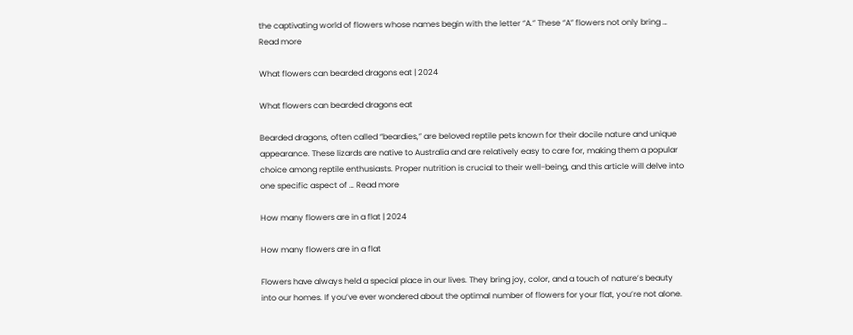the captivating world of flowers whose names begin with the letter “A.” These “A” flowers not only bring … Read more

What flowers can bearded dragons eat | 2024

What flowers can bearded dragons eat

Bearded dragons, often called “beardies,” are beloved reptile pets known for their docile nature and unique appearance. These lizards are native to Australia and are relatively easy to care for, making them a popular choice among reptile enthusiasts. Proper nutrition is crucial to their well-being, and this article will delve into one specific aspect of … Read more

How many flowers are in a flat | 2024

How many flowers are in a flat

Flowers have always held a special place in our lives. They bring joy, color, and a touch of nature’s beauty into our homes. If you’ve ever wondered about the optimal number of flowers for your flat, you’re not alone.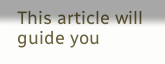This article will guide you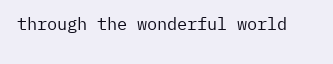through the wonderful world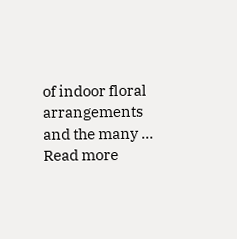of indoor floral arrangements and the many … Read more